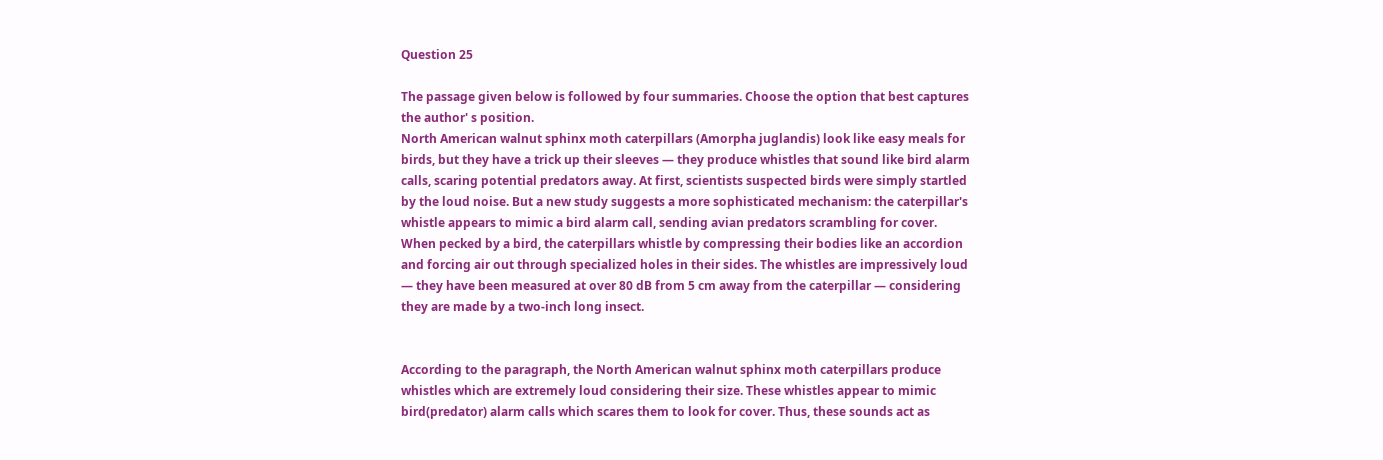Question 25

The passage given below is followed by four summaries. Choose the option that best captures the author' s position.
North American walnut sphinx moth caterpillars (Amorpha juglandis) look like easy meals for birds, but they have a trick up their sleeves — they produce whistles that sound like bird alarm calls, scaring potential predators away. At first, scientists suspected birds were simply startled by the loud noise. But a new study suggests a more sophisticated mechanism: the caterpillar's whistle appears to mimic a bird alarm call, sending avian predators scrambling for cover. When pecked by a bird, the caterpillars whistle by compressing their bodies like an accordion and forcing air out through specialized holes in their sides. The whistles are impressively loud — they have been measured at over 80 dB from 5 cm away from the caterpillar — considering they are made by a two-inch long insect.


According to the paragraph, the North American walnut sphinx moth caterpillars produce whistles which are extremely loud considering their size. These whistles appear to mimic bird(predator) alarm calls which scares them to look for cover. Thus, these sounds act as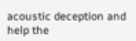acoustic deception and help the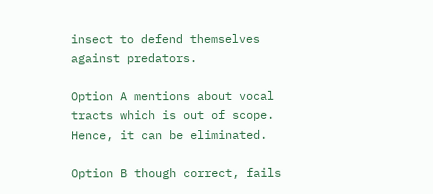insect to defend themselves against predators.

Option A mentions about vocal tracts which is out of scope. Hence, it can be eliminated.

Option B though correct, fails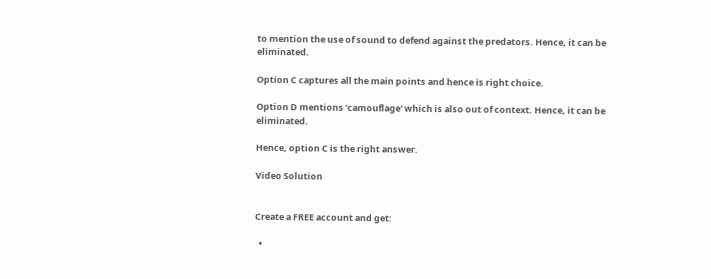to mention the use of sound to defend against the predators. Hence, it can be eliminated.

Option C captures all the main points and hence is right choice.

Option D mentions 'camouflage' which is also out of context. Hence, it can be eliminated.

Hence, option C is the right answer.

Video Solution


Create a FREE account and get:

  •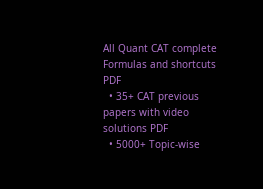All Quant CAT complete Formulas and shortcuts PDF
  • 35+ CAT previous papers with video solutions PDF
  • 5000+ Topic-wise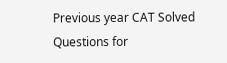Previous year CAT Solved Questions for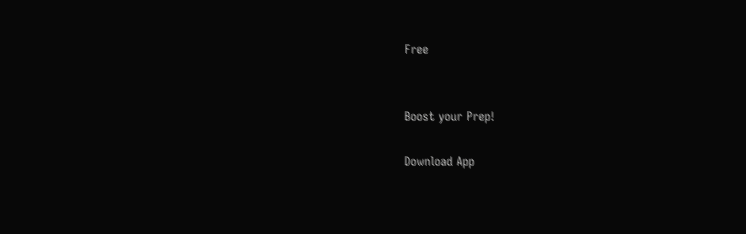Free


Boost your Prep!

Download App